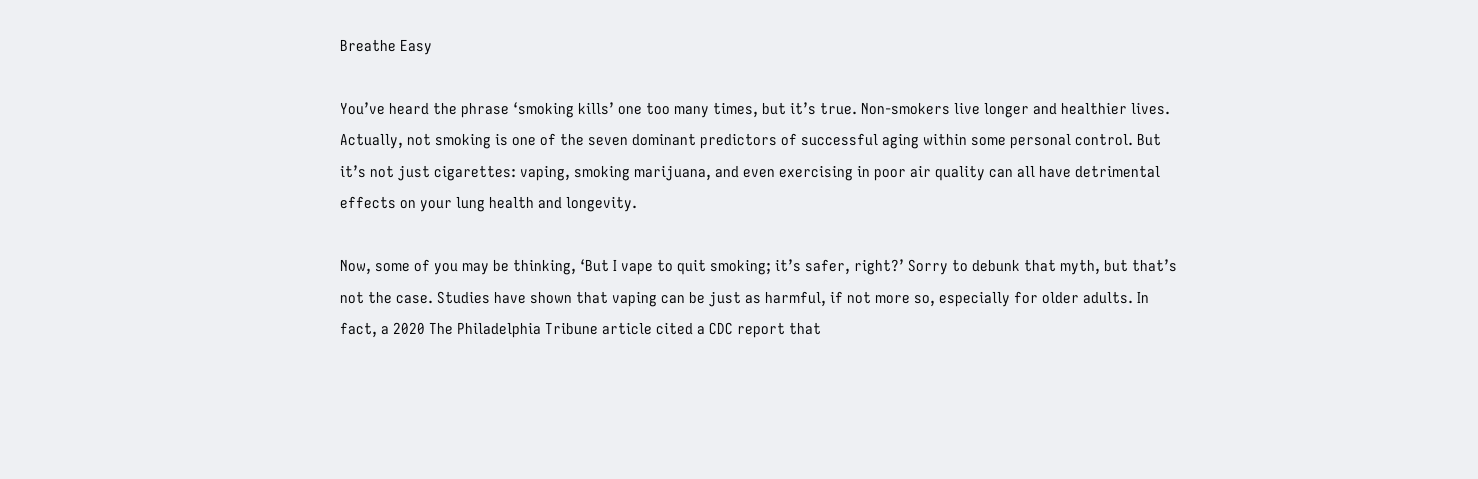Breathe Easy

You’ve heard the phrase ‘smoking kills’ one too many times, but it’s true. Non-smokers live longer and healthier lives. Actually, not smoking is one of the seven dominant predictors of successful aging within some personal control. But it’s not just cigarettes: vaping, smoking marijuana, and even exercising in poor air quality can all have detrimental effects on your lung health and longevity.

Now, some of you may be thinking, ‘But I vape to quit smoking; it’s safer, right?’ Sorry to debunk that myth, but that’s not the case. Studies have shown that vaping can be just as harmful, if not more so, especially for older adults. In fact, a 2020 The Philadelphia Tribune article cited a CDC report that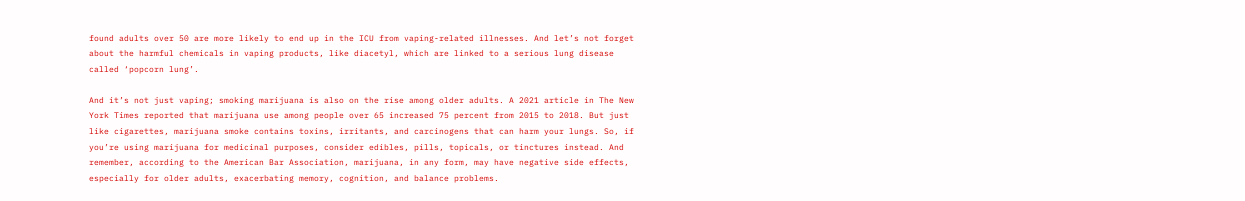found adults over 50 are more likely to end up in the ICU from vaping-related illnesses. And let’s not forget about the harmful chemicals in vaping products, like diacetyl, which are linked to a serious lung disease called ‘popcorn lung’.

And it’s not just vaping; smoking marijuana is also on the rise among older adults. A 2021 article in The New York Times reported that marijuana use among people over 65 increased 75 percent from 2015 to 2018. But just like cigarettes, marijuana smoke contains toxins, irritants, and carcinogens that can harm your lungs. So, if you’re using marijuana for medicinal purposes, consider edibles, pills, topicals, or tinctures instead. And remember, according to the American Bar Association, marijuana, in any form, may have negative side effects, especially for older adults, exacerbating memory, cognition, and balance problems.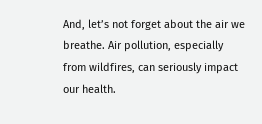And, let’s not forget about the air we breathe. Air pollution, especially from wildfires, can seriously impact our health.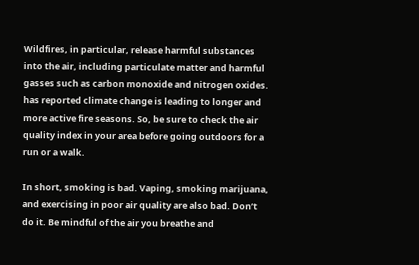Wildfires, in particular, release harmful substances into the air, including particulate matter and harmful gasses such as carbon monoxide and nitrogen oxides. has reported climate change is leading to longer and more active fire seasons. So, be sure to check the air quality index in your area before going outdoors for a run or a walk.

In short, smoking is bad. Vaping, smoking marijuana, and exercising in poor air quality are also bad. Don’t do it. Be mindful of the air you breathe and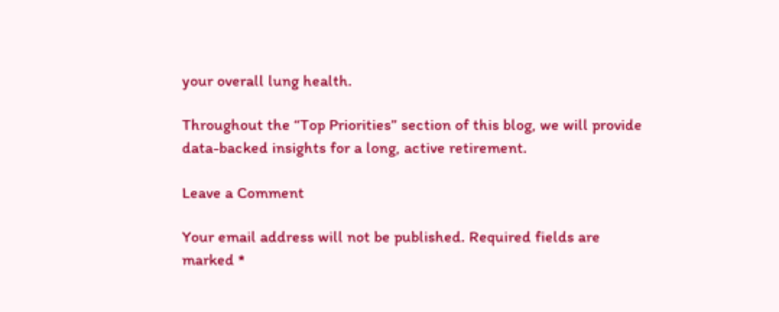your overall lung health.

Throughout the “Top Priorities” section of this blog, we will provide data-backed insights for a long, active retirement.

Leave a Comment

Your email address will not be published. Required fields are marked *